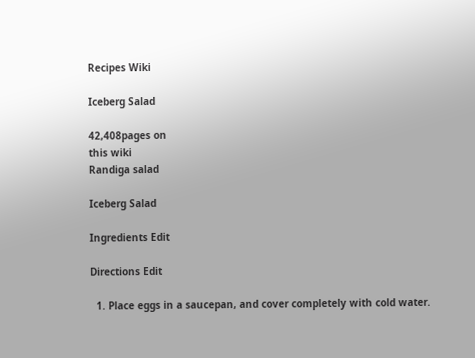Recipes Wiki

Iceberg Salad

42,408pages on
this wiki
Randiga salad

Iceberg Salad

Ingredients Edit

Directions Edit

  1. Place eggs in a saucepan, and cover completely with cold water.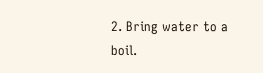2. Bring water to a boil.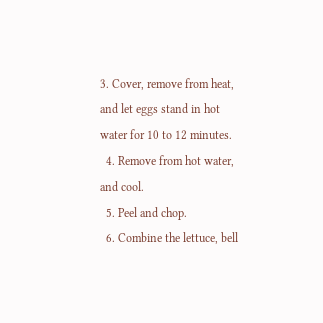3. Cover, remove from heat, and let eggs stand in hot water for 10 to 12 minutes.
  4. Remove from hot water, and cool.
  5. Peel and chop.
  6. Combine the lettuce, bell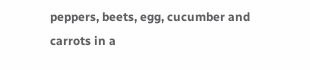peppers, beets, egg, cucumber and carrots in a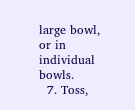large bowl, or in individual bowls.
  7. Toss,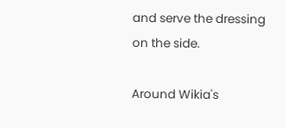and serve the dressing on the side.

Around Wikia's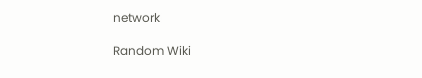network

Random Wiki